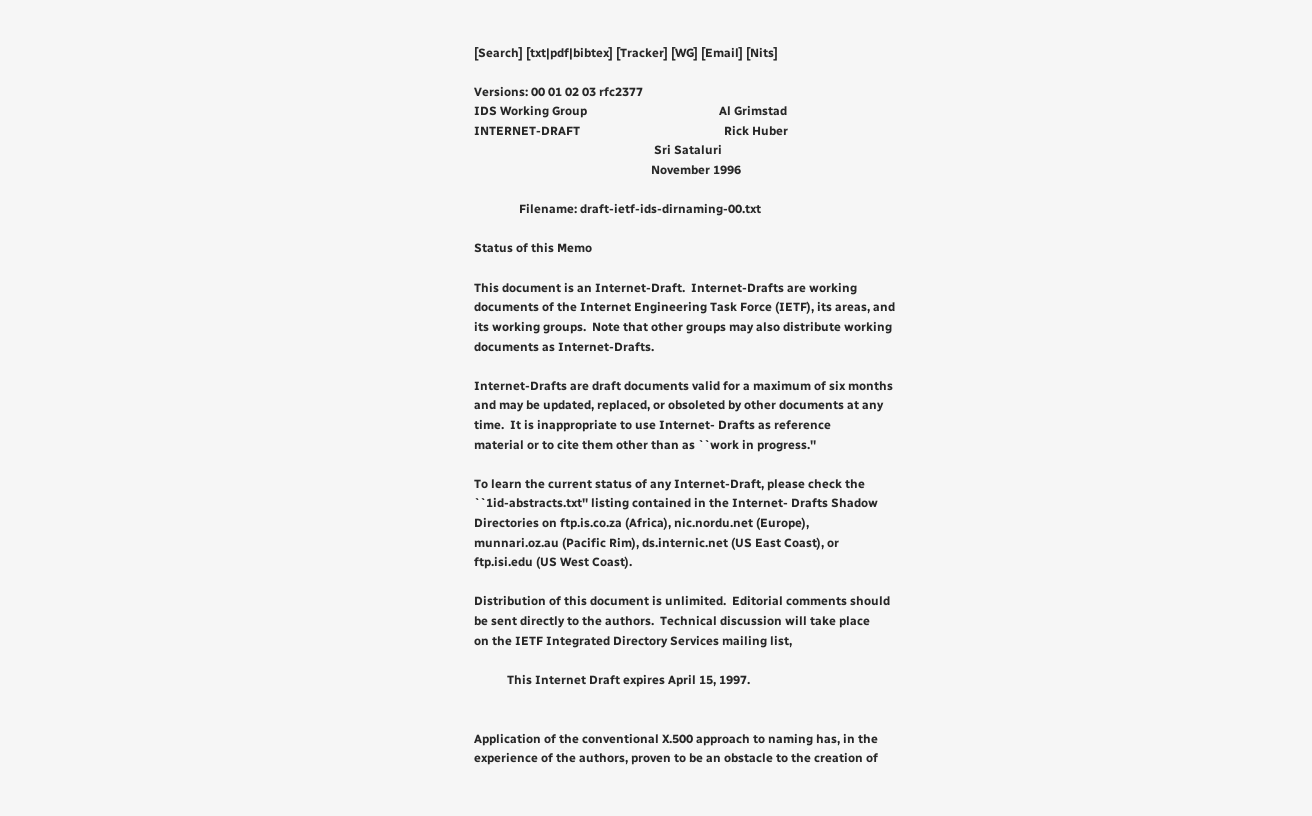[Search] [txt|pdf|bibtex] [Tracker] [WG] [Email] [Nits]

Versions: 00 01 02 03 rfc2377
IDS Working Group                                            Al Grimstad
INTERNET-DRAFT                                                Rick Huber
                                                            Sri Sataluri
                                                           November 1996

               Filename: draft-ietf-ids-dirnaming-00.txt

Status of this Memo

This document is an Internet-Draft.  Internet-Drafts are working
documents of the Internet Engineering Task Force (IETF), its areas, and
its working groups.  Note that other groups may also distribute working
documents as Internet-Drafts.

Internet-Drafts are draft documents valid for a maximum of six months
and may be updated, replaced, or obsoleted by other documents at any
time.  It is inappropriate to use Internet- Drafts as reference
material or to cite them other than as ``work in progress.''

To learn the current status of any Internet-Draft, please check the
``1id-abstracts.txt'' listing contained in the Internet- Drafts Shadow
Directories on ftp.is.co.za (Africa), nic.nordu.net (Europe),
munnari.oz.au (Pacific Rim), ds.internic.net (US East Coast), or
ftp.isi.edu (US West Coast).

Distribution of this document is unlimited.  Editorial comments should
be sent directly to the authors.  Technical discussion will take place
on the IETF Integrated Directory Services mailing list,

           This Internet Draft expires April 15, 1997.


Application of the conventional X.500 approach to naming has, in the
experience of the authors, proven to be an obstacle to the creation of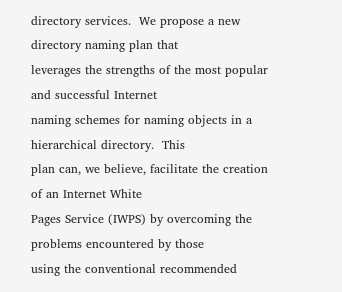directory services.  We propose a new directory naming plan that
leverages the strengths of the most popular and successful Internet
naming schemes for naming objects in a hierarchical directory.  This
plan can, we believe, facilitate the creation of an Internet White
Pages Service (IWPS) by overcoming the problems encountered by those
using the conventional recommended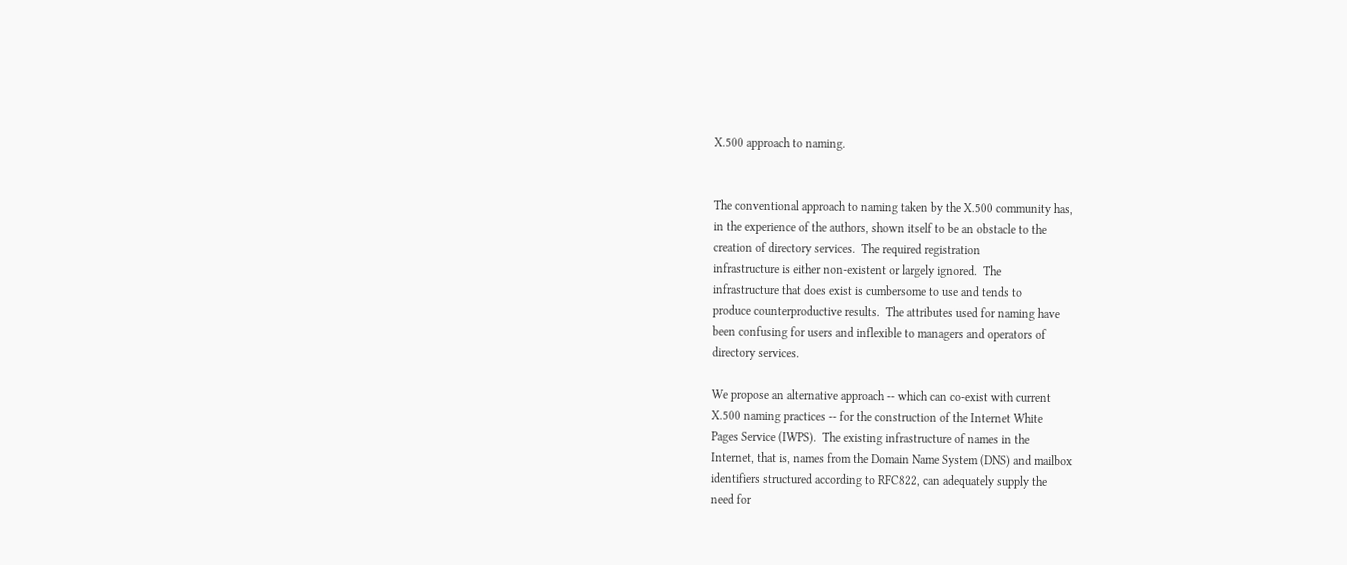X.500 approach to naming.


The conventional approach to naming taken by the X.500 community has,
in the experience of the authors, shown itself to be an obstacle to the
creation of directory services.  The required registration
infrastructure is either non-existent or largely ignored.  The
infrastructure that does exist is cumbersome to use and tends to
produce counterproductive results.  The attributes used for naming have
been confusing for users and inflexible to managers and operators of
directory services.

We propose an alternative approach -- which can co-exist with current
X.500 naming practices -- for the construction of the Internet White
Pages Service (IWPS).  The existing infrastructure of names in the
Internet, that is, names from the Domain Name System (DNS) and mailbox
identifiers structured according to RFC822, can adequately supply the
need for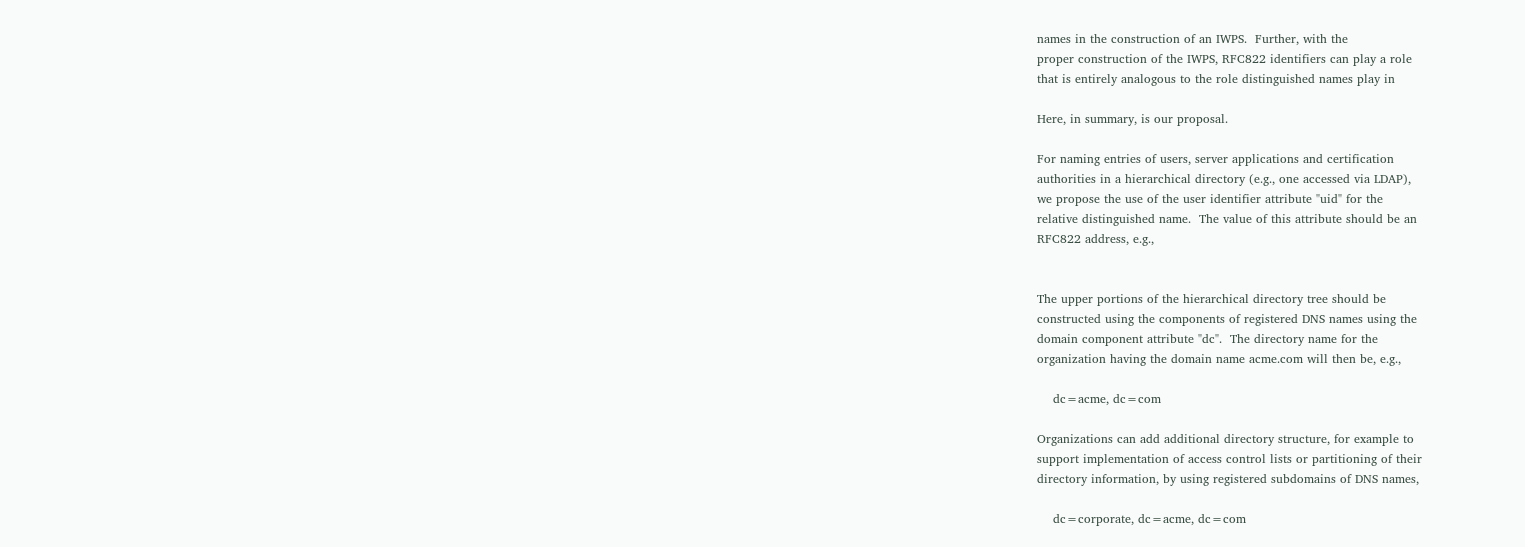names in the construction of an IWPS.  Further, with the
proper construction of the IWPS, RFC822 identifiers can play a role
that is entirely analogous to the role distinguished names play in

Here, in summary, is our proposal.

For naming entries of users, server applications and certification
authorities in a hierarchical directory (e.g., one accessed via LDAP),
we propose the use of the user identifier attribute "uid" for the
relative distinguished name.  The value of this attribute should be an
RFC822 address, e.g.,


The upper portions of the hierarchical directory tree should be
constructed using the components of registered DNS names using the
domain component attribute "dc".  The directory name for the
organization having the domain name acme.com will then be, e.g.,

    dc=acme, dc=com

Organizations can add additional directory structure, for example to
support implementation of access control lists or partitioning of their
directory information, by using registered subdomains of DNS names,

    dc=corporate, dc=acme, dc=com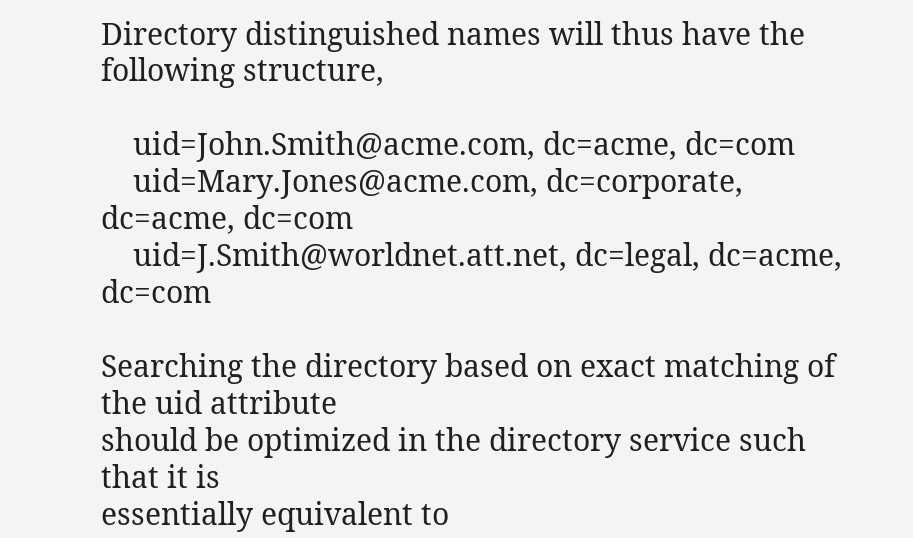Directory distinguished names will thus have the following structure,

    uid=John.Smith@acme.com, dc=acme, dc=com
    uid=Mary.Jones@acme.com, dc=corporate, dc=acme, dc=com
    uid=J.Smith@worldnet.att.net, dc=legal, dc=acme, dc=com

Searching the directory based on exact matching of the uid attribute
should be optimized in the directory service such that it is
essentially equivalent to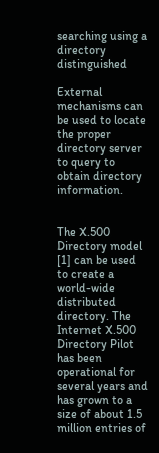searching using a directory distinguished

External mechanisms can be used to locate the proper directory server
to query to obtain directory information.


The X.500 Directory model [1] can be used to create a world-wide
distributed directory. The Internet X.500 Directory Pilot has been
operational for several years and has grown to a size of about 1.5
million entries of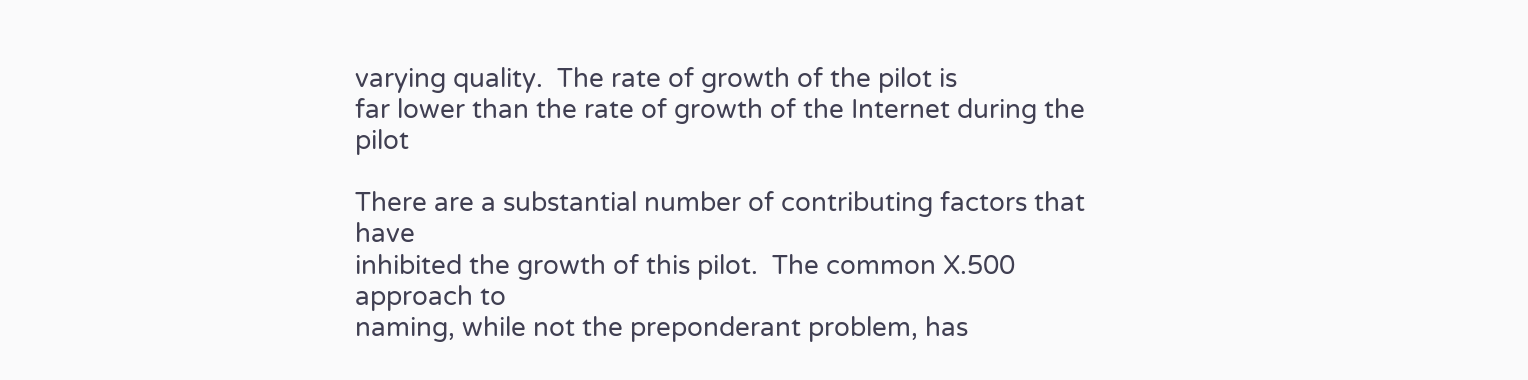varying quality.  The rate of growth of the pilot is
far lower than the rate of growth of the Internet during the pilot

There are a substantial number of contributing factors that have
inhibited the growth of this pilot.  The common X.500 approach to
naming, while not the preponderant problem, has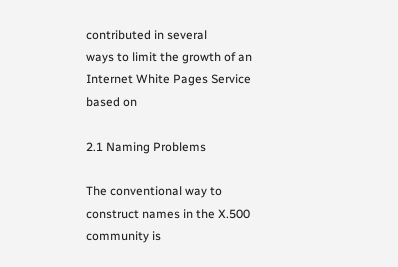contributed in several
ways to limit the growth of an Internet White Pages Service based on

2.1 Naming Problems

The conventional way to construct names in the X.500 community is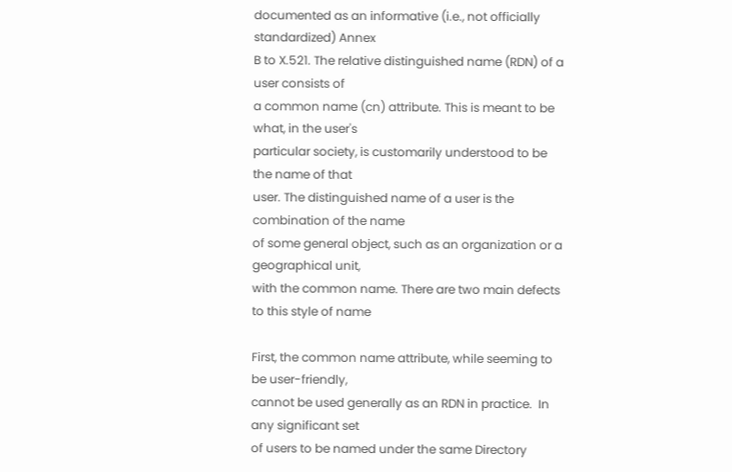documented as an informative (i.e., not officially standardized) Annex
B to X.521. The relative distinguished name (RDN) of a user consists of
a common name (cn) attribute. This is meant to be what, in the user's
particular society, is customarily understood to be the name of that
user. The distinguished name of a user is the combination of the name
of some general object, such as an organization or a geographical unit,
with the common name. There are two main defects to this style of name

First, the common name attribute, while seeming to be user-friendly,
cannot be used generally as an RDN in practice.  In any significant set
of users to be named under the same Directory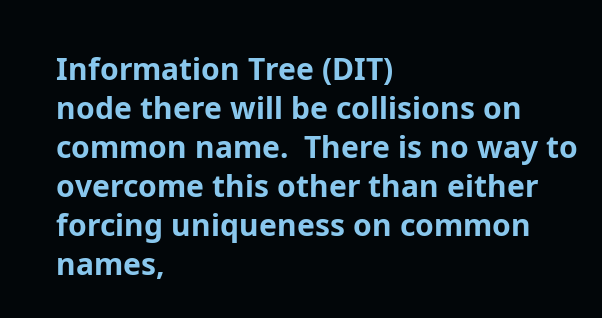Information Tree (DIT)
node there will be collisions on common name.  There is no way to
overcome this other than either forcing uniqueness on common names,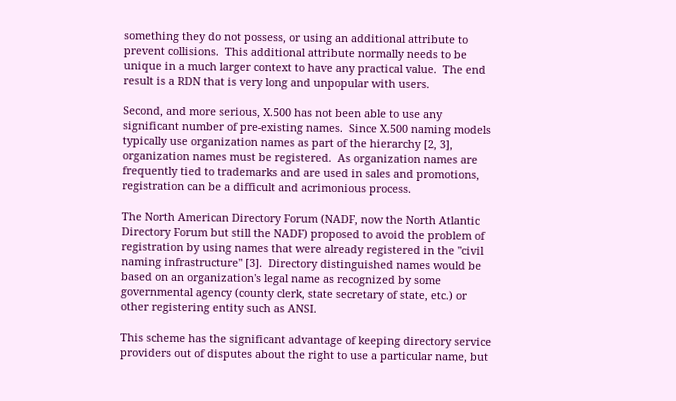something they do not possess, or using an additional attribute to
prevent collisions.  This additional attribute normally needs to be
unique in a much larger context to have any practical value.  The end
result is a RDN that is very long and unpopular with users.

Second, and more serious, X.500 has not been able to use any
significant number of pre-existing names.  Since X.500 naming models
typically use organization names as part of the hierarchy [2, 3],
organization names must be registered.  As organization names are
frequently tied to trademarks and are used in sales and promotions,
registration can be a difficult and acrimonious process.

The North American Directory Forum (NADF, now the North Atlantic
Directory Forum but still the NADF) proposed to avoid the problem of
registration by using names that were already registered in the "civil
naming infrastructure" [3].  Directory distinguished names would be
based on an organization's legal name as recognized by some
governmental agency (county clerk, state secretary of state, etc.) or
other registering entity such as ANSI.

This scheme has the significant advantage of keeping directory service
providers out of disputes about the right to use a particular name, but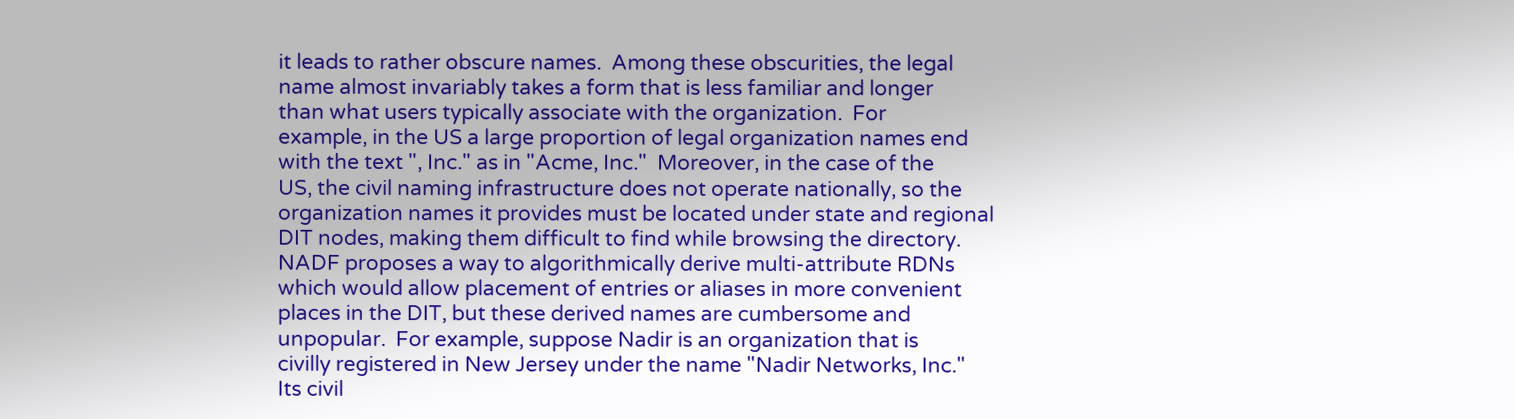it leads to rather obscure names.  Among these obscurities, the legal
name almost invariably takes a form that is less familiar and longer
than what users typically associate with the organization.  For
example, in the US a large proportion of legal organization names end
with the text ", Inc." as in "Acme, Inc."  Moreover, in the case of the
US, the civil naming infrastructure does not operate nationally, so the
organization names it provides must be located under state and regional
DIT nodes, making them difficult to find while browsing the directory.
NADF proposes a way to algorithmically derive multi-attribute RDNs
which would allow placement of entries or aliases in more convenient
places in the DIT, but these derived names are cumbersome and
unpopular.  For example, suppose Nadir is an organization that is
civilly registered in New Jersey under the name "Nadir Networks, Inc."
Its civil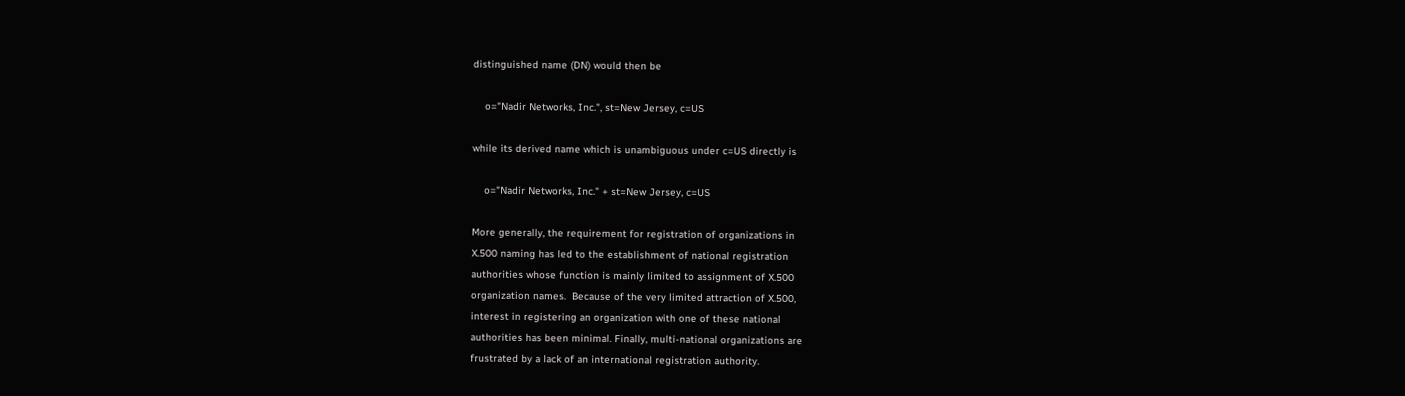distinguished name (DN) would then be

    o="Nadir Networks, Inc.", st=New Jersey, c=US

while its derived name which is unambiguous under c=US directly is

    o="Nadir Networks, Inc." + st=New Jersey, c=US

More generally, the requirement for registration of organizations in
X.500 naming has led to the establishment of national registration
authorities whose function is mainly limited to assignment of X.500
organization names.  Because of the very limited attraction of X.500,
interest in registering an organization with one of these national
authorities has been minimal. Finally, multi-national organizations are
frustrated by a lack of an international registration authority.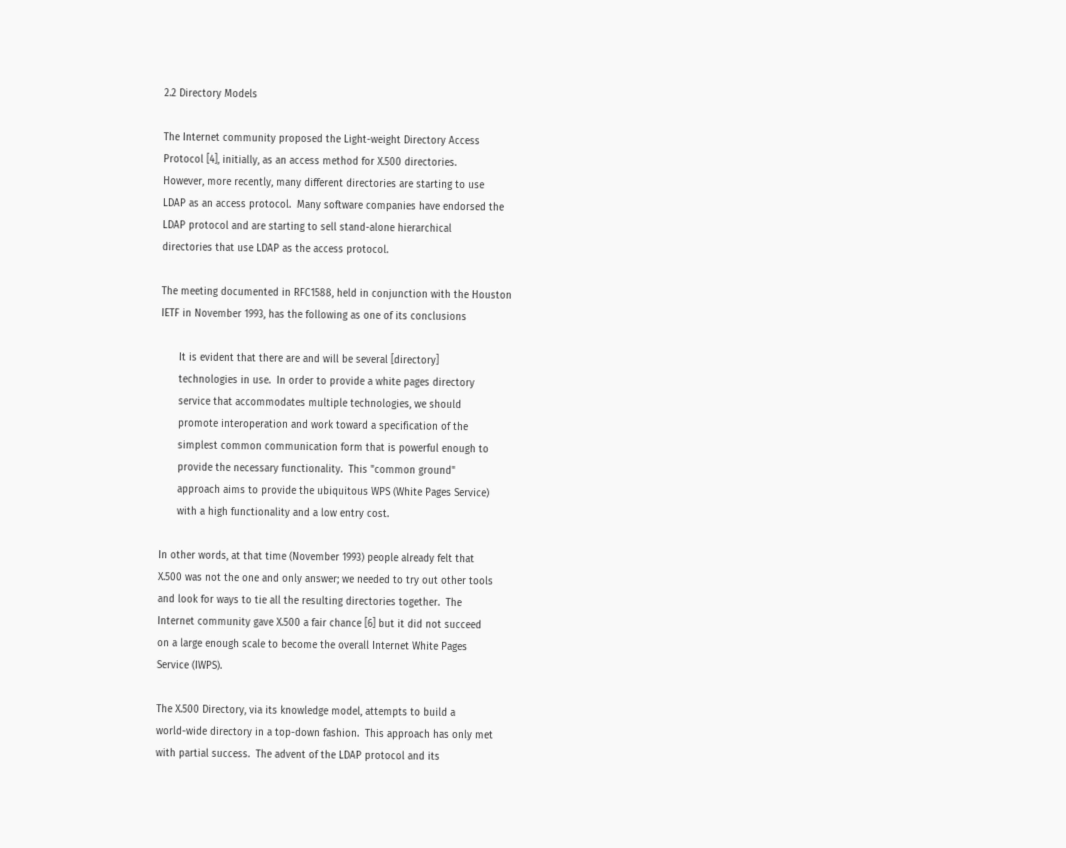2.2 Directory Models

The Internet community proposed the Light-weight Directory Access
Protocol [4], initially, as an access method for X.500 directories.
However, more recently, many different directories are starting to use
LDAP as an access protocol.  Many software companies have endorsed the
LDAP protocol and are starting to sell stand-alone hierarchical
directories that use LDAP as the access protocol.

The meeting documented in RFC1588, held in conjunction with the Houston
IETF in November 1993, has the following as one of its conclusions

      It is evident that there are and will be several [directory]
      technologies in use.  In order to provide a white pages directory
      service that accommodates multiple technologies, we should
      promote interoperation and work toward a specification of the
      simplest common communication form that is powerful enough to
      provide the necessary functionality.  This "common ground"
      approach aims to provide the ubiquitous WPS (White Pages Service)
      with a high functionality and a low entry cost.

In other words, at that time (November 1993) people already felt that
X.500 was not the one and only answer; we needed to try out other tools
and look for ways to tie all the resulting directories together.  The
Internet community gave X.500 a fair chance [6] but it did not succeed
on a large enough scale to become the overall Internet White Pages
Service (IWPS).

The X.500 Directory, via its knowledge model, attempts to build a
world-wide directory in a top-down fashion.  This approach has only met
with partial success.  The advent of the LDAP protocol and its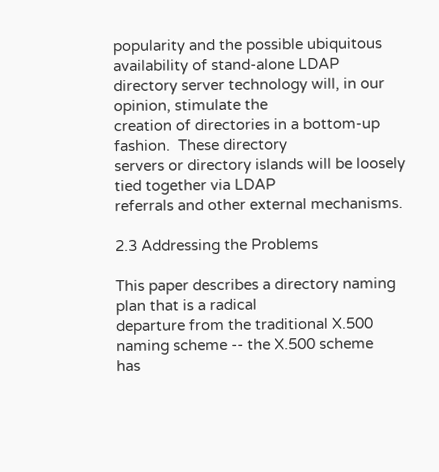popularity and the possible ubiquitous availability of stand-alone LDAP
directory server technology will, in our opinion, stimulate the
creation of directories in a bottom-up fashion.  These directory
servers or directory islands will be loosely tied together via LDAP
referrals and other external mechanisms.

2.3 Addressing the Problems

This paper describes a directory naming plan that is a radical
departure from the traditional X.500 naming scheme -- the X.500 scheme
has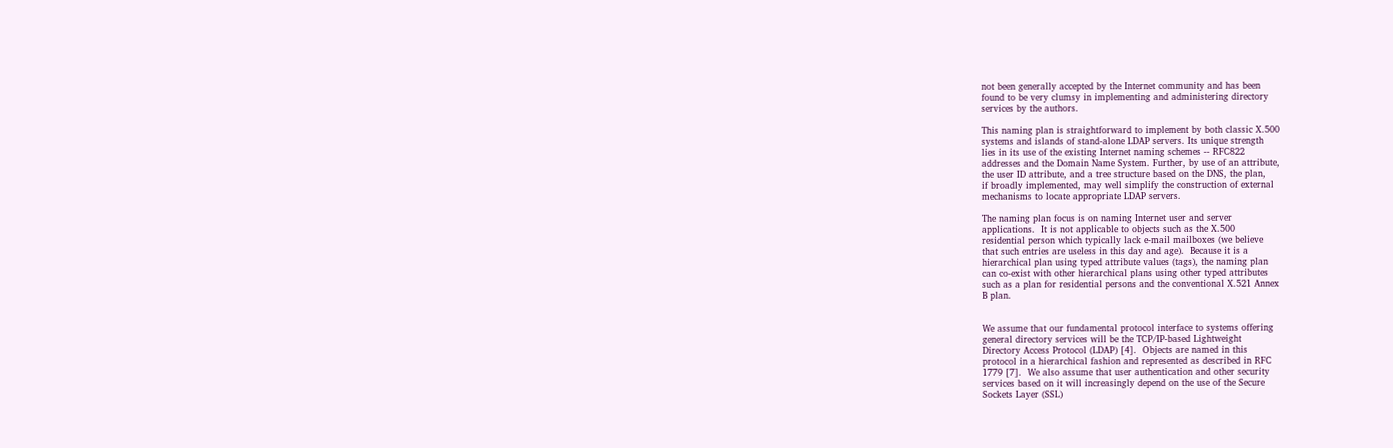not been generally accepted by the Internet community and has been
found to be very clumsy in implementing and administering directory
services by the authors.

This naming plan is straightforward to implement by both classic X.500
systems and islands of stand-alone LDAP servers. Its unique strength
lies in its use of the existing Internet naming schemes -- RFC822
addresses and the Domain Name System. Further, by use of an attribute,
the user ID attribute, and a tree structure based on the DNS, the plan,
if broadly implemented, may well simplify the construction of external
mechanisms to locate appropriate LDAP servers.

The naming plan focus is on naming Internet user and server
applications.  It is not applicable to objects such as the X.500
residential person which typically lack e-mail mailboxes (we believe
that such entries are useless in this day and age).  Because it is a
hierarchical plan using typed attribute values (tags), the naming plan
can co-exist with other hierarchical plans using other typed attributes
such as a plan for residential persons and the conventional X.521 Annex
B plan.


We assume that our fundamental protocol interface to systems offering
general directory services will be the TCP/IP-based Lightweight
Directory Access Protocol (LDAP) [4].  Objects are named in this
protocol in a hierarchical fashion and represented as described in RFC
1779 [7].  We also assume that user authentication and other security
services based on it will increasingly depend on the use of the Secure
Sockets Layer (SSL)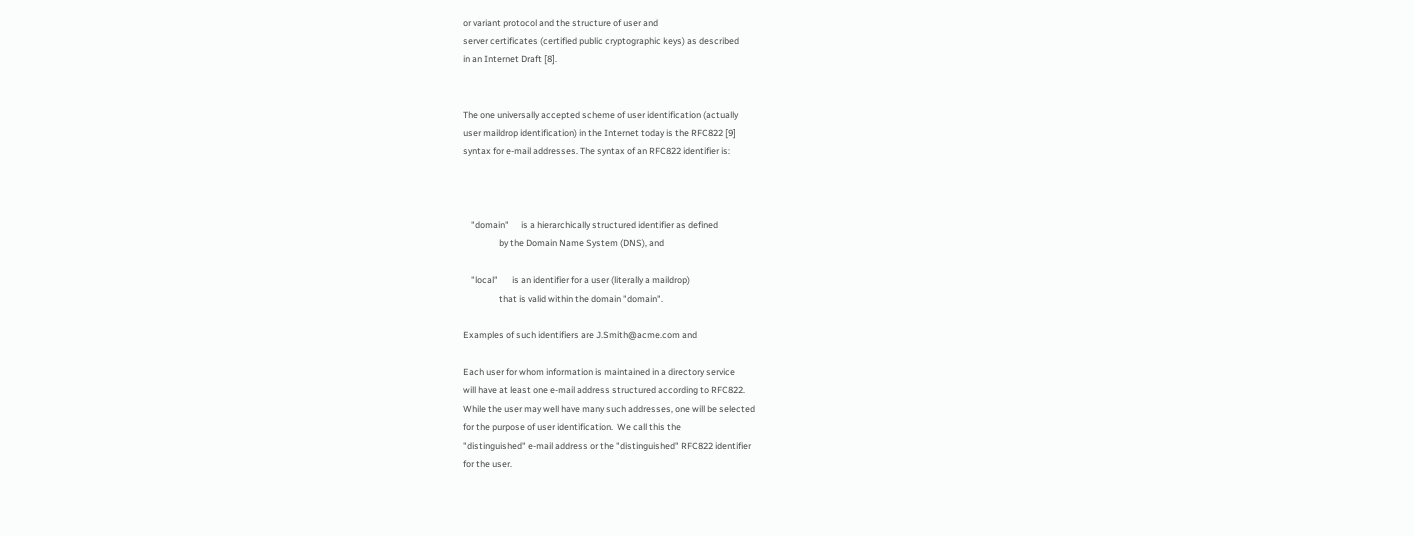or variant protocol and the structure of user and
server certificates (certified public cryptographic keys) as described
in an Internet Draft [8].


The one universally accepted scheme of user identification (actually
user maildrop identification) in the Internet today is the RFC822 [9]
syntax for e-mail addresses. The syntax of an RFC822 identifier is:



    "domain"      is a hierarchically structured identifier as defined
                  by the Domain Name System (DNS), and

    "local"       is an identifier for a user (literally a maildrop)
                  that is valid within the domain "domain".

Examples of such identifiers are J.Smith@acme.com and

Each user for whom information is maintained in a directory service
will have at least one e-mail address structured according to RFC822.
While the user may well have many such addresses, one will be selected
for the purpose of user identification.  We call this the
"distinguished" e-mail address or the "distinguished" RFC822 identifier
for the user.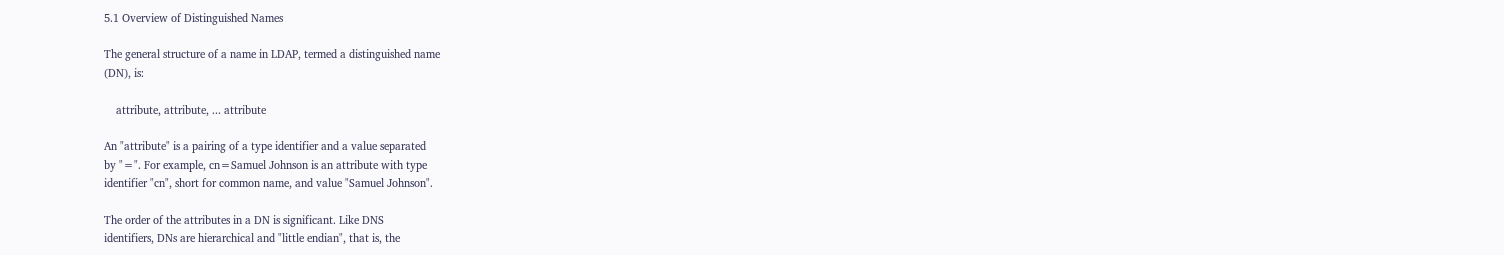5.1 Overview of Distinguished Names

The general structure of a name in LDAP, termed a distinguished name
(DN), is:

    attribute, attribute, ... attribute

An "attribute" is a pairing of a type identifier and a value separated
by "=". For example, cn=Samuel Johnson is an attribute with type
identifier "cn", short for common name, and value "Samuel Johnson".

The order of the attributes in a DN is significant. Like DNS
identifiers, DNs are hierarchical and "little endian", that is, the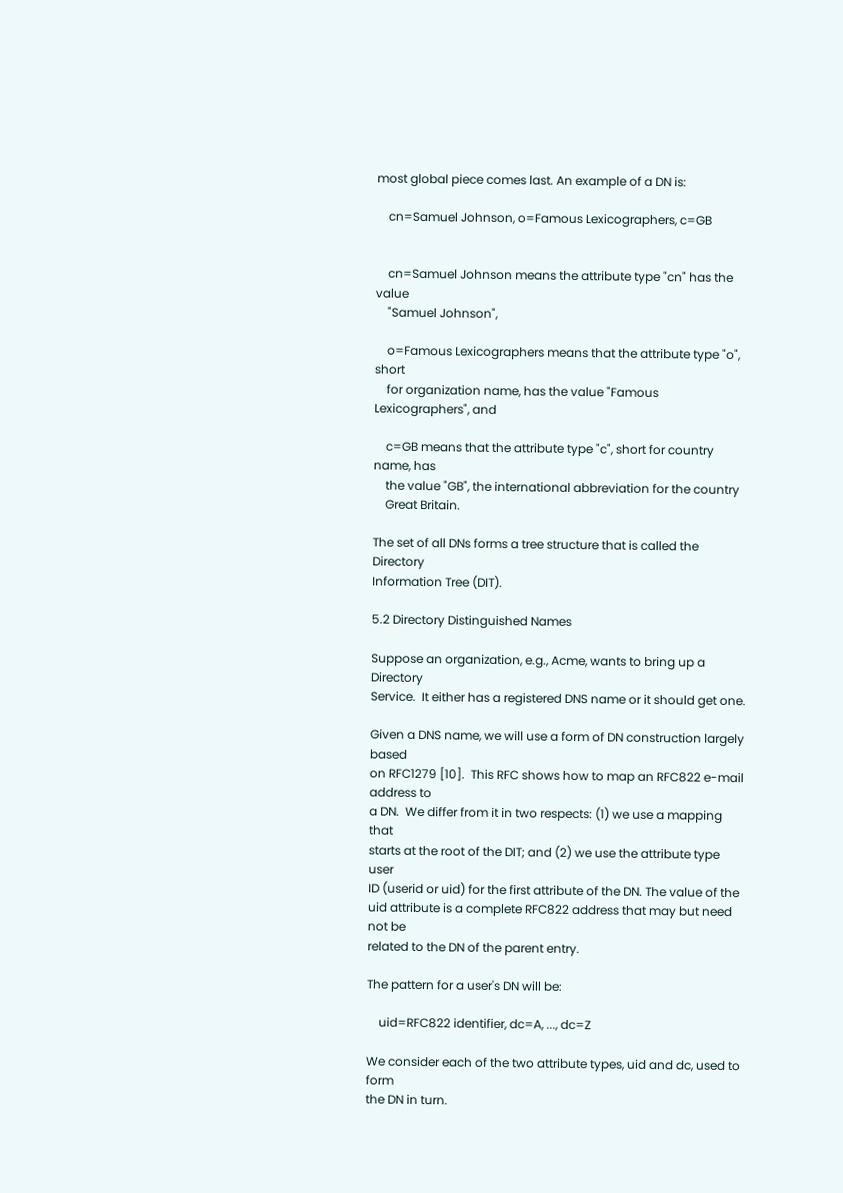most global piece comes last. An example of a DN is:

    cn=Samuel Johnson, o=Famous Lexicographers, c=GB


    cn=Samuel Johnson means the attribute type "cn" has the value
    "Samuel Johnson",

    o=Famous Lexicographers means that the attribute type "o", short
    for organization name, has the value "Famous Lexicographers", and

    c=GB means that the attribute type "c", short for country name, has
    the value "GB", the international abbreviation for the country
    Great Britain.

The set of all DNs forms a tree structure that is called the Directory
Information Tree (DIT).

5.2 Directory Distinguished Names

Suppose an organization, e.g., Acme, wants to bring up a Directory
Service.  It either has a registered DNS name or it should get one.

Given a DNS name, we will use a form of DN construction largely based
on RFC1279 [10].  This RFC shows how to map an RFC822 e-mail address to
a DN.  We differ from it in two respects: (1) we use a mapping that
starts at the root of the DIT; and (2) we use the attribute type user
ID (userid or uid) for the first attribute of the DN. The value of the
uid attribute is a complete RFC822 address that may but need not be
related to the DN of the parent entry.

The pattern for a user's DN will be:

    uid=RFC822 identifier, dc=A, ..., dc=Z

We consider each of the two attribute types, uid and dc, used to form
the DN in turn.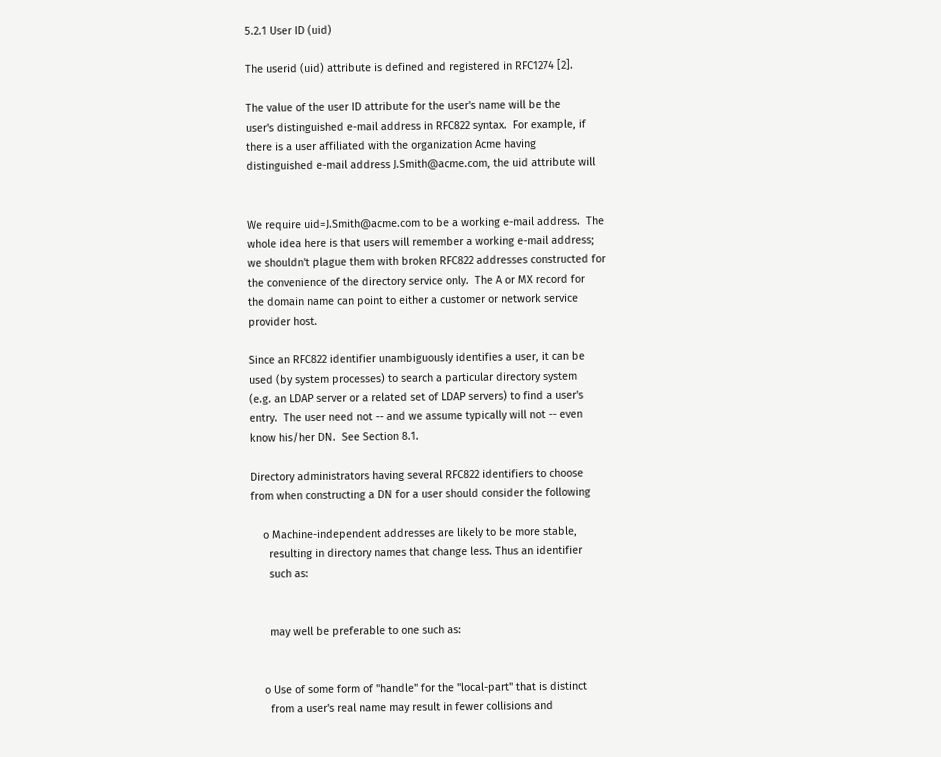5.2.1 User ID (uid)

The userid (uid) attribute is defined and registered in RFC1274 [2].

The value of the user ID attribute for the user's name will be the
user's distinguished e-mail address in RFC822 syntax.  For example, if
there is a user affiliated with the organization Acme having
distinguished e-mail address J.Smith@acme.com, the uid attribute will


We require uid=J.Smith@acme.com to be a working e-mail address.  The
whole idea here is that users will remember a working e-mail address;
we shouldn't plague them with broken RFC822 addresses constructed for
the convenience of the directory service only.  The A or MX record for
the domain name can point to either a customer or network service
provider host.

Since an RFC822 identifier unambiguously identifies a user, it can be
used (by system processes) to search a particular directory system
(e.g. an LDAP server or a related set of LDAP servers) to find a user's
entry.  The user need not -- and we assume typically will not -- even
know his/her DN.  See Section 8.1.

Directory administrators having several RFC822 identifiers to choose
from when constructing a DN for a user should consider the following

    o Machine-independent addresses are likely to be more stable,
      resulting in directory names that change less. Thus an identifier
      such as:


      may well be preferable to one such as:


    o Use of some form of "handle" for the "local-part" that is distinct
      from a user's real name may result in fewer collisions and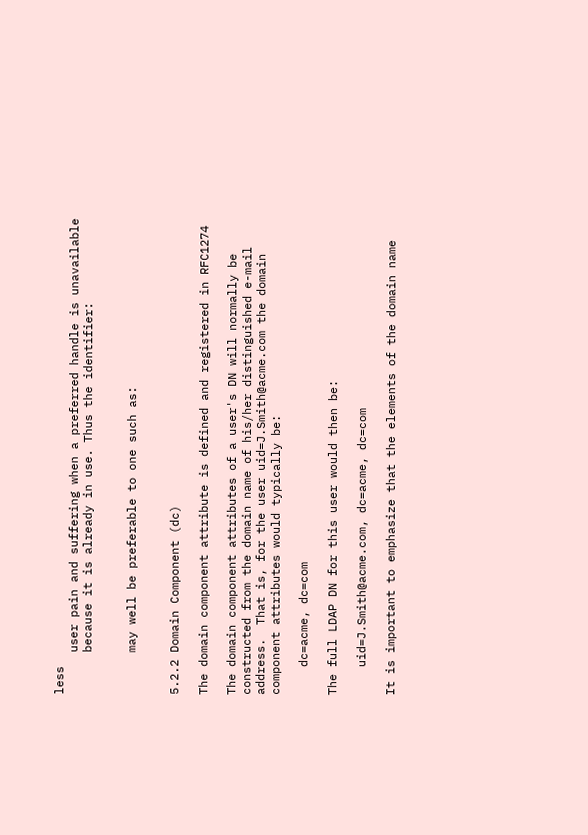less
      user pain and suffering when a preferred handle is unavailable
      because it is already in use. Thus the identifier:


      may well be preferable to one such as:


5.2.2 Domain Component (dc)

The domain component attribute is defined and registered in RFC1274

The domain component attributes of a user's DN will normally be
constructed from the domain name of his/her distinguished e-mail
address.  That is, for the user uid=J.Smith@acme.com the domain
component attributes would typically be:

    dc=acme, dc=com

The full LDAP DN for this user would then be:

    uid=J.Smith@acme.com, dc=acme, dc=com

It is important to emphasize that the elements of the domain name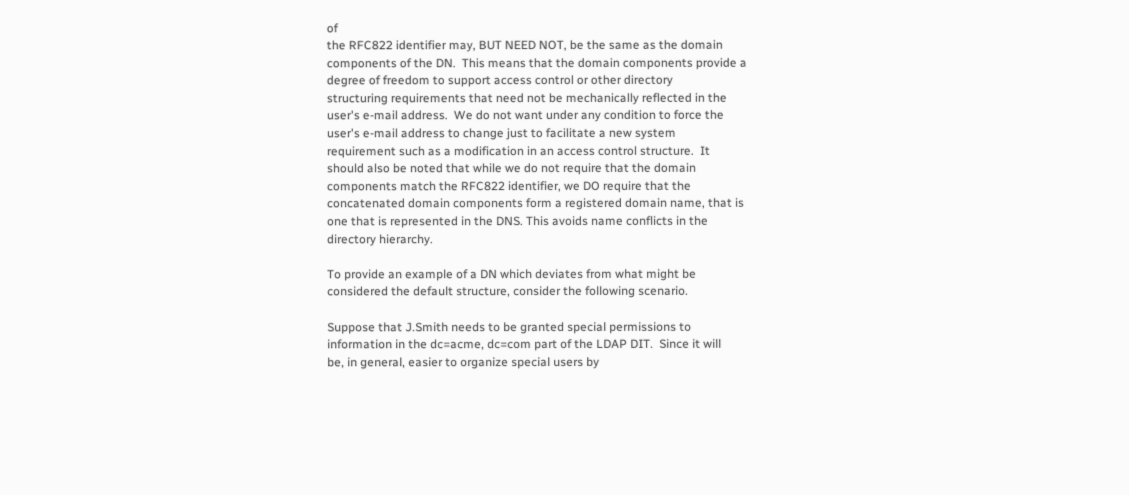of
the RFC822 identifier may, BUT NEED NOT, be the same as the domain
components of the DN.  This means that the domain components provide a
degree of freedom to support access control or other directory
structuring requirements that need not be mechanically reflected in the
user's e-mail address.  We do not want under any condition to force the
user's e-mail address to change just to facilitate a new system
requirement such as a modification in an access control structure.  It
should also be noted that while we do not require that the domain
components match the RFC822 identifier, we DO require that the
concatenated domain components form a registered domain name, that is
one that is represented in the DNS. This avoids name conflicts in the
directory hierarchy.

To provide an example of a DN which deviates from what might be
considered the default structure, consider the following scenario.

Suppose that J.Smith needs to be granted special permissions to
information in the dc=acme, dc=com part of the LDAP DIT.  Since it will
be, in general, easier to organize special users by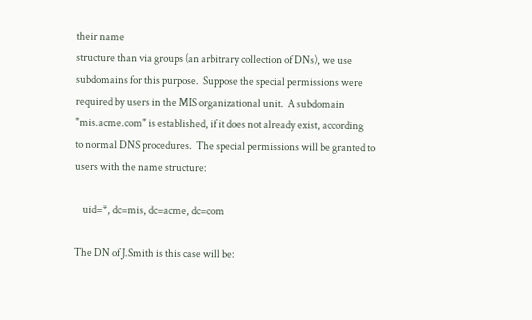their name
structure than via groups (an arbitrary collection of DNs), we use
subdomains for this purpose.  Suppose the special permissions were
required by users in the MIS organizational unit.  A subdomain
"mis.acme.com" is established, if it does not already exist, according
to normal DNS procedures.  The special permissions will be granted to
users with the name structure:

    uid=*, dc=mis, dc=acme, dc=com

The DN of J.Smith is this case will be: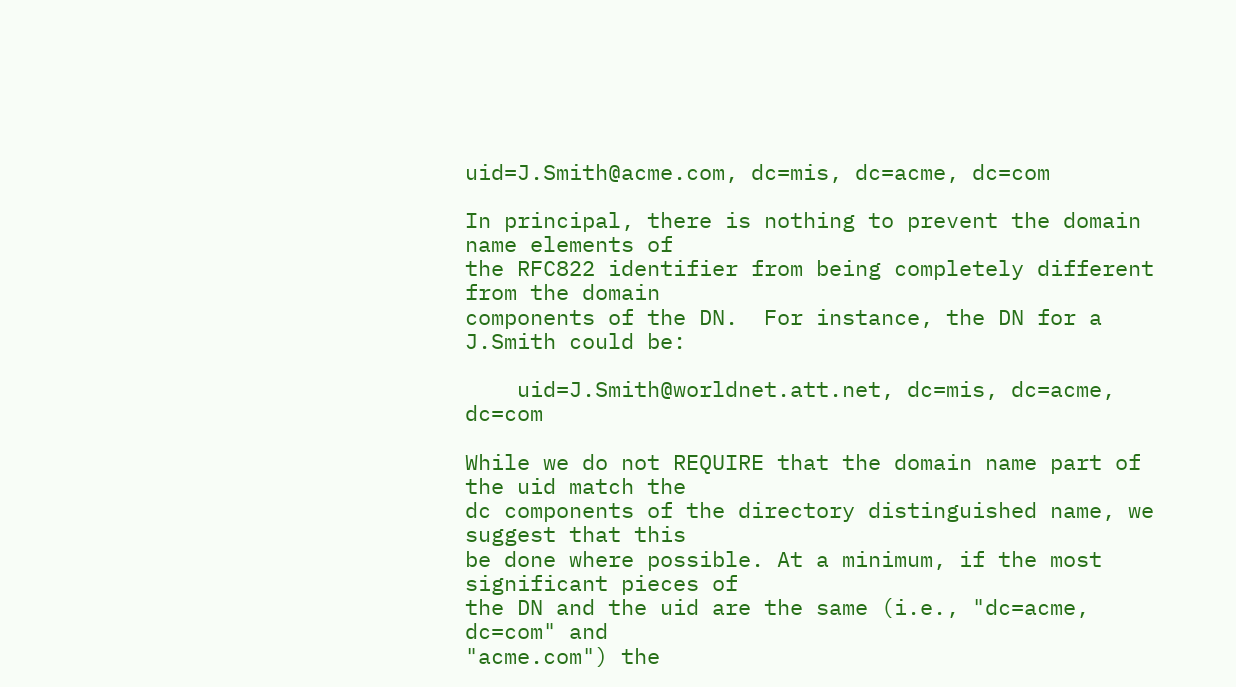uid=J.Smith@acme.com, dc=mis, dc=acme, dc=com

In principal, there is nothing to prevent the domain name elements of
the RFC822 identifier from being completely different from the domain
components of the DN.  For instance, the DN for a J.Smith could be:

    uid=J.Smith@worldnet.att.net, dc=mis, dc=acme, dc=com

While we do not REQUIRE that the domain name part of the uid match the
dc components of the directory distinguished name, we suggest that this
be done where possible. At a minimum, if the most significant pieces of
the DN and the uid are the same (i.e., "dc=acme, dc=com" and
"acme.com") the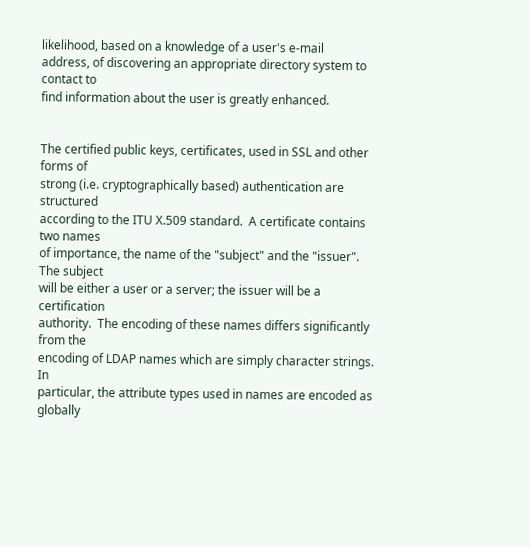likelihood, based on a knowledge of a user's e-mail
address, of discovering an appropriate directory system to contact to
find information about the user is greatly enhanced.


The certified public keys, certificates, used in SSL and other forms of
strong (i.e. cryptographically based) authentication are structured
according to the ITU X.509 standard.  A certificate contains two names
of importance, the name of the "subject" and the "issuer".  The subject
will be either a user or a server; the issuer will be a certification
authority.  The encoding of these names differs significantly from the
encoding of LDAP names which are simply character strings.  In
particular, the attribute types used in names are encoded as globally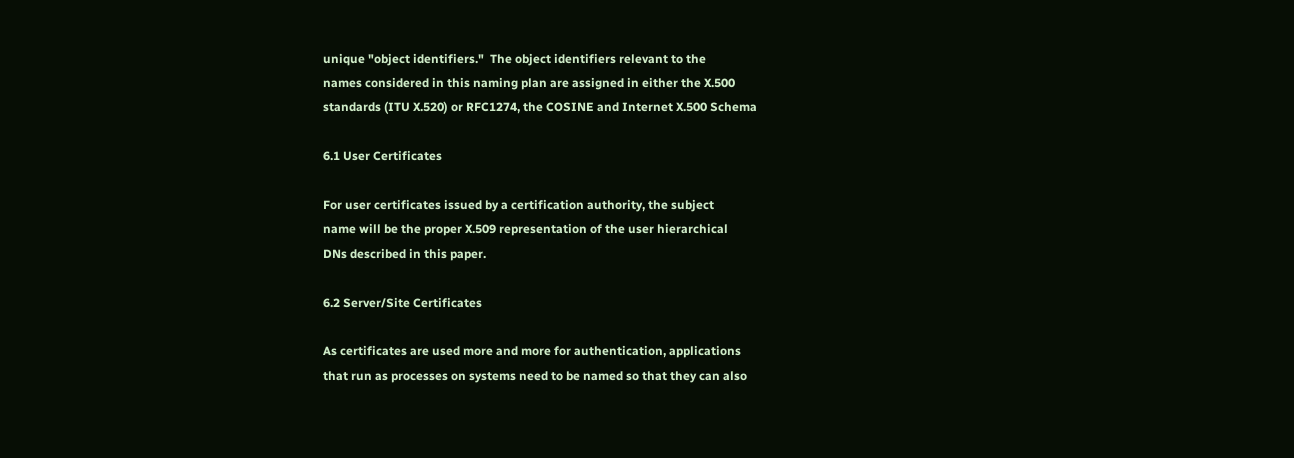unique "object identifiers."  The object identifiers relevant to the
names considered in this naming plan are assigned in either the X.500
standards (ITU X.520) or RFC1274, the COSINE and Internet X.500 Schema

6.1 User Certificates

For user certificates issued by a certification authority, the subject
name will be the proper X.509 representation of the user hierarchical
DNs described in this paper.

6.2 Server/Site Certificates

As certificates are used more and more for authentication, applications
that run as processes on systems need to be named so that they can also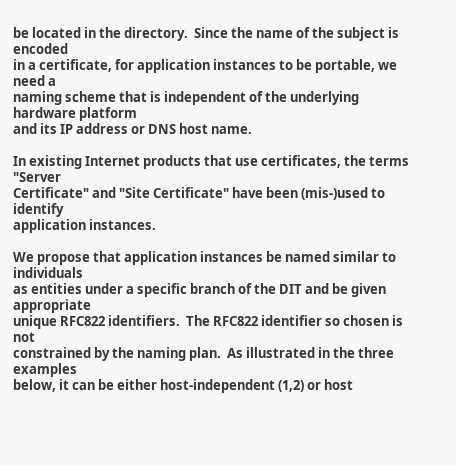be located in the directory.  Since the name of the subject is encoded
in a certificate, for application instances to be portable, we need a
naming scheme that is independent of the underlying hardware platform
and its IP address or DNS host name.

In existing Internet products that use certificates, the terms "Server
Certificate" and "Site Certificate" have been (mis-)used to identify
application instances.

We propose that application instances be named similar to individuals
as entities under a specific branch of the DIT and be given appropriate
unique RFC822 identifiers.  The RFC822 identifier so chosen is not
constrained by the naming plan.  As illustrated in the three examples
below, it can be either host-independent (1,2) or host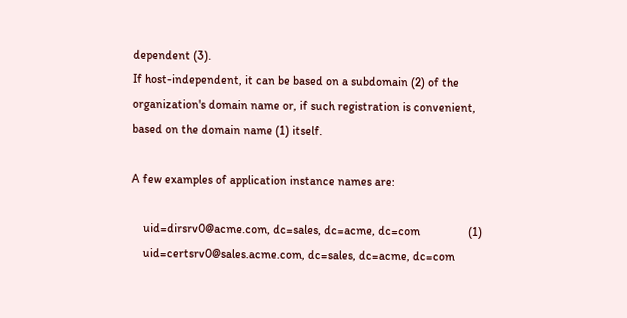dependent (3).
If host-independent, it can be based on a subdomain (2) of the
organization's domain name or, if such registration is convenient,
based on the domain name (1) itself.

A few examples of application instance names are:

    uid=dirsrv0@acme.com, dc=sales, dc=acme, dc=com                (1)
    uid=certsrv0@sales.acme.com, dc=sales, dc=acme, dc=com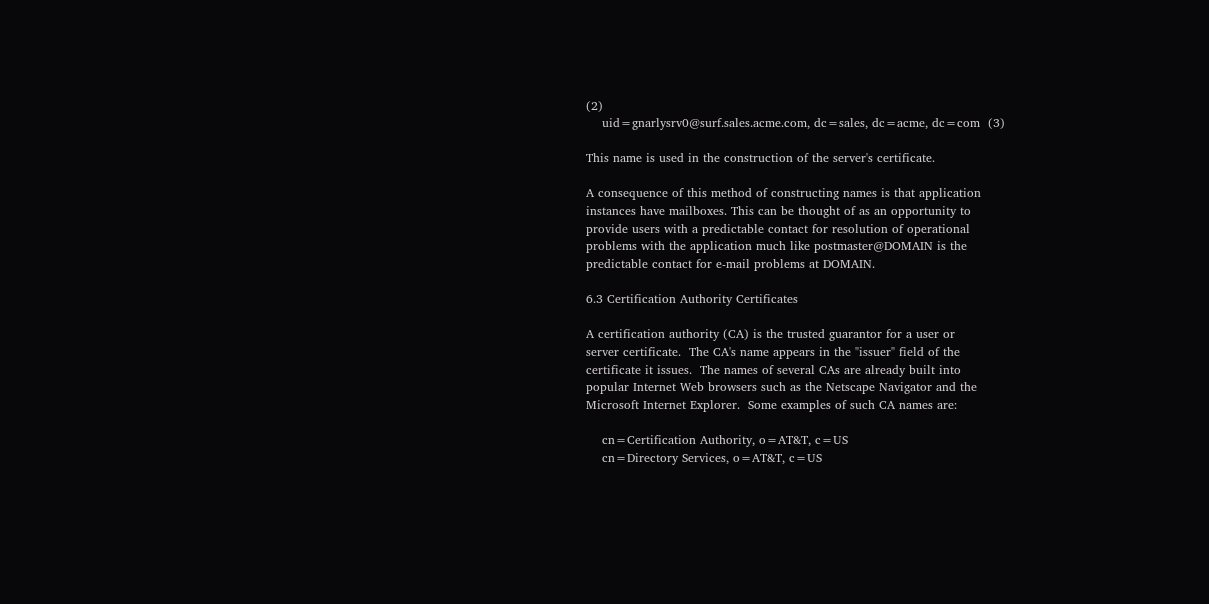(2)
    uid=gnarlysrv0@surf.sales.acme.com, dc=sales, dc=acme, dc=com  (3)

This name is used in the construction of the server's certificate.

A consequence of this method of constructing names is that application
instances have mailboxes. This can be thought of as an opportunity to
provide users with a predictable contact for resolution of operational
problems with the application much like postmaster@DOMAIN is the
predictable contact for e-mail problems at DOMAIN.

6.3 Certification Authority Certificates

A certification authority (CA) is the trusted guarantor for a user or
server certificate.  The CA's name appears in the "issuer" field of the
certificate it issues.  The names of several CAs are already built into
popular Internet Web browsers such as the Netscape Navigator and the
Microsoft Internet Explorer.  Some examples of such CA names are:

    cn=Certification Authority, o=AT&T, c=US
    cn=Directory Services, o=AT&T, c=US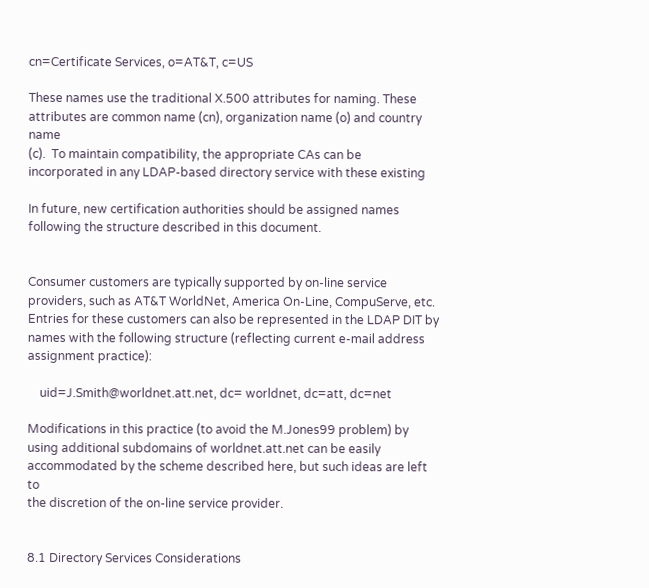cn=Certificate Services, o=AT&T, c=US

These names use the traditional X.500 attributes for naming. These
attributes are common name (cn), organization name (o) and country name
(c).  To maintain compatibility, the appropriate CAs can be
incorporated in any LDAP-based directory service with these existing

In future, new certification authorities should be assigned names
following the structure described in this document.


Consumer customers are typically supported by on-line service
providers, such as AT&T WorldNet, America On-Line, CompuServe, etc.
Entries for these customers can also be represented in the LDAP DIT by
names with the following structure (reflecting current e-mail address
assignment practice):

    uid=J.Smith@worldnet.att.net, dc= worldnet, dc=att, dc=net

Modifications in this practice (to avoid the M.Jones99 problem) by
using additional subdomains of worldnet.att.net can be easily
accommodated by the scheme described here, but such ideas are left to
the discretion of the on-line service provider.


8.1 Directory Services Considerations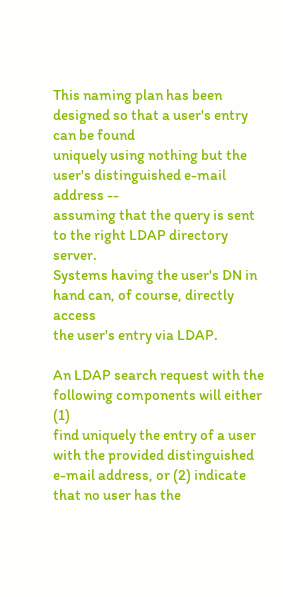This naming plan has been designed so that a user's entry can be found
uniquely using nothing but the user's distinguished e-mail address --
assuming that the query is sent to the right LDAP directory server.
Systems having the user's DN in hand can, of course, directly access
the user's entry via LDAP.

An LDAP search request with the following components will either (1)
find uniquely the entry of a user with the provided distinguished
e-mail address, or (2) indicate that no user has the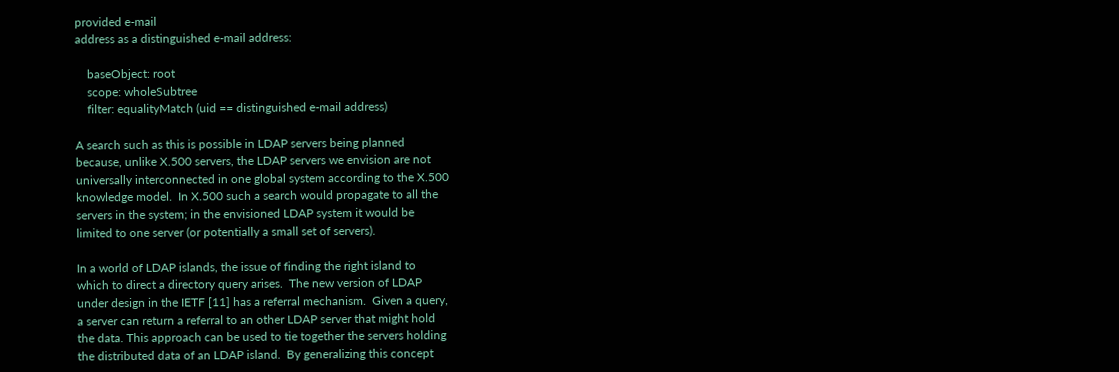provided e-mail
address as a distinguished e-mail address:

    baseObject: root
    scope: wholeSubtree
    filter: equalityMatch (uid == distinguished e-mail address)

A search such as this is possible in LDAP servers being planned
because, unlike X.500 servers, the LDAP servers we envision are not
universally interconnected in one global system according to the X.500
knowledge model.  In X.500 such a search would propagate to all the
servers in the system; in the envisioned LDAP system it would be
limited to one server (or potentially a small set of servers).

In a world of LDAP islands, the issue of finding the right island to
which to direct a directory query arises.  The new version of LDAP
under design in the IETF [11] has a referral mechanism.  Given a query,
a server can return a referral to an other LDAP server that might hold
the data. This approach can be used to tie together the servers holding
the distributed data of an LDAP island.  By generalizing this concept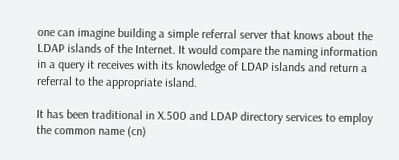one can imagine building a simple referral server that knows about the
LDAP islands of the Internet. It would compare the naming information
in a query it receives with its knowledge of LDAP islands and return a
referral to the appropriate island.

It has been traditional in X.500 and LDAP directory services to employ
the common name (cn)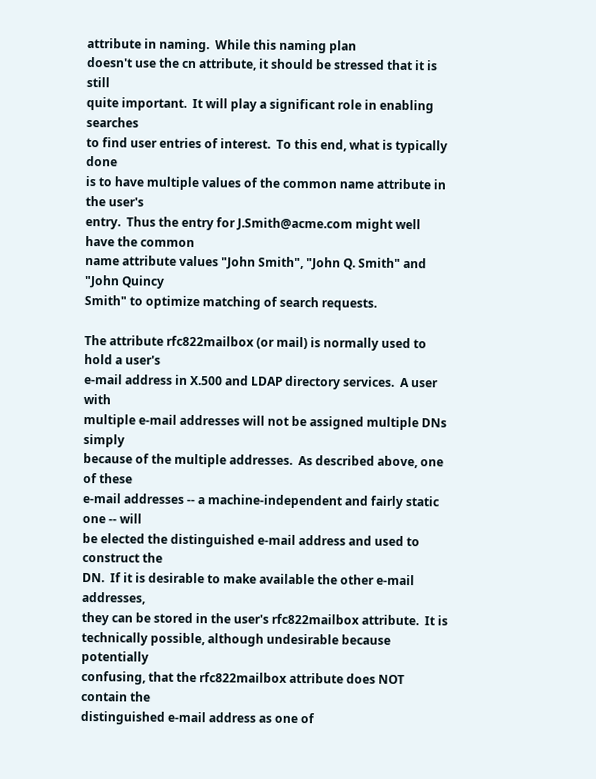attribute in naming.  While this naming plan
doesn't use the cn attribute, it should be stressed that it is still
quite important.  It will play a significant role in enabling searches
to find user entries of interest.  To this end, what is typically done
is to have multiple values of the common name attribute in the user's
entry.  Thus the entry for J.Smith@acme.com might well have the common
name attribute values "John Smith", "John Q. Smith" and "John Quincy
Smith" to optimize matching of search requests.

The attribute rfc822mailbox (or mail) is normally used to hold a user's
e-mail address in X.500 and LDAP directory services.  A user with
multiple e-mail addresses will not be assigned multiple DNs simply
because of the multiple addresses.  As described above, one of these
e-mail addresses -- a machine-independent and fairly static one -- will
be elected the distinguished e-mail address and used to construct the
DN.  If it is desirable to make available the other e-mail addresses,
they can be stored in the user's rfc822mailbox attribute.  It is
technically possible, although undesirable because potentially
confusing, that the rfc822mailbox attribute does NOT contain the
distinguished e-mail address as one of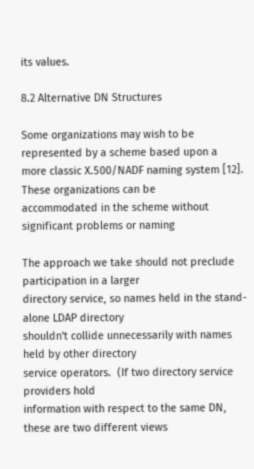its values.

8.2 Alternative DN Structures

Some organizations may wish to be represented by a scheme based upon a
more classic X.500/NADF naming system [12].  These organizations can be
accommodated in the scheme without significant problems or naming

The approach we take should not preclude participation in a larger
directory service, so names held in the stand-alone LDAP directory
shouldn't collide unnecessarily with names held by other directory
service operators.  (If two directory service providers hold
information with respect to the same DN, these are two different views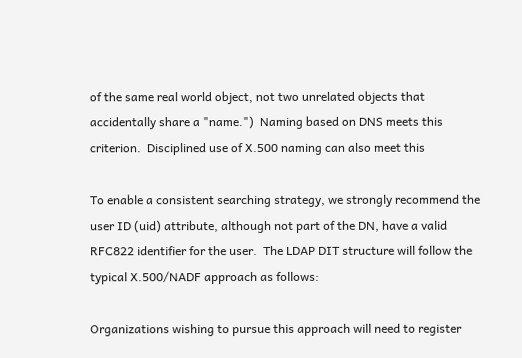of the same real world object, not two unrelated objects that
accidentally share a "name.")  Naming based on DNS meets this
criterion.  Disciplined use of X.500 naming can also meet this

To enable a consistent searching strategy, we strongly recommend the
user ID (uid) attribute, although not part of the DN, have a valid
RFC822 identifier for the user.  The LDAP DIT structure will follow the
typical X.500/NADF approach as follows:

Organizations wishing to pursue this approach will need to register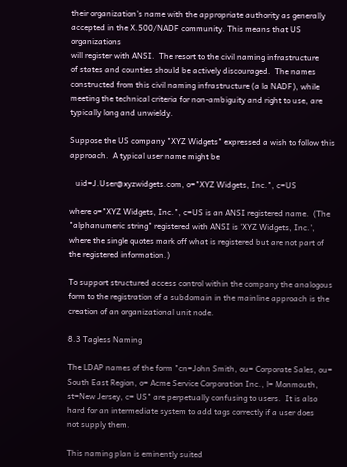their organization's name with the appropriate authority as generally
accepted in the X.500/NADF community. This means that US organizations
will register with ANSI.  The resort to the civil naming infrastructure
of states and counties should be actively discouraged.  The names
constructed from this civil naming infrastructure (a la NADF), while
meeting the technical criteria for non-ambiguity and right to use, are
typically long and unwieldy.

Suppose the US company "XYZ Widgets" expressed a wish to follow this
approach.  A typical user name might be

   uid=J.User@xyzwidgets.com, o="XYZ Widgets, Inc.", c=US

where o="XYZ Widgets, Inc.", c=US is an ANSI registered name.  (The
"alphanumeric string" registered with ANSI is 'XYZ Widgets, Inc.',
where the single quotes mark off what is registered but are not part of
the registered information.)

To support structured access control within the company the analogous
form to the registration of a subdomain in the mainline approach is the
creation of an organizational unit node.

8.3 Tagless Naming

The LDAP names of the form "cn=John Smith, ou= Corporate Sales, ou=
South East Region, o= Acme Service Corporation Inc., l= Monmouth,
st=New Jersey, c= US" are perpetually confusing to users.  It is also
hard for an intermediate system to add tags correctly if a user does
not supply them.

This naming plan is eminently suited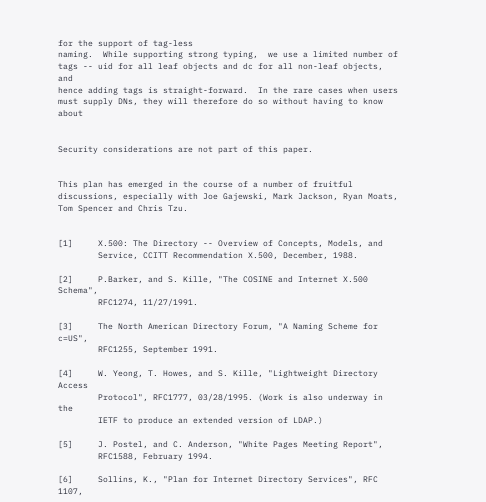for the support of tag-less
naming.  While supporting strong typing,  we use a limited number of
tags -- uid for all leaf objects and dc for all non-leaf objects, and
hence adding tags is straight-forward.  In the rare cases when users
must supply DNs, they will therefore do so without having to know about


Security considerations are not part of this paper.


This plan has emerged in the course of a number of fruitful
discussions, especially with Joe Gajewski, Mark Jackson, Ryan Moats,
Tom Spencer and Chris Tzu.


[1]     X.500: The Directory -- Overview of Concepts, Models, and
        Service, CCITT Recommendation X.500, December, 1988.

[2]     P.Barker, and S. Kille, "The COSINE and Internet X.500 Schema",
        RFC1274, 11/27/1991.

[3]     The North American Directory Forum, "A Naming Scheme for c=US",
        RFC1255, September 1991.

[4]     W. Yeong, T. Howes, and S. Kille, "Lightweight Directory Access
        Protocol", RFC1777, 03/28/1995. (Work is also underway in the
        IETF to produce an extended version of LDAP.)

[5]     J. Postel, and C. Anderson, "White Pages Meeting Report",
        RFC1588, February 1994.

[6]     Sollins, K., "Plan for Internet Directory Services", RFC 1107,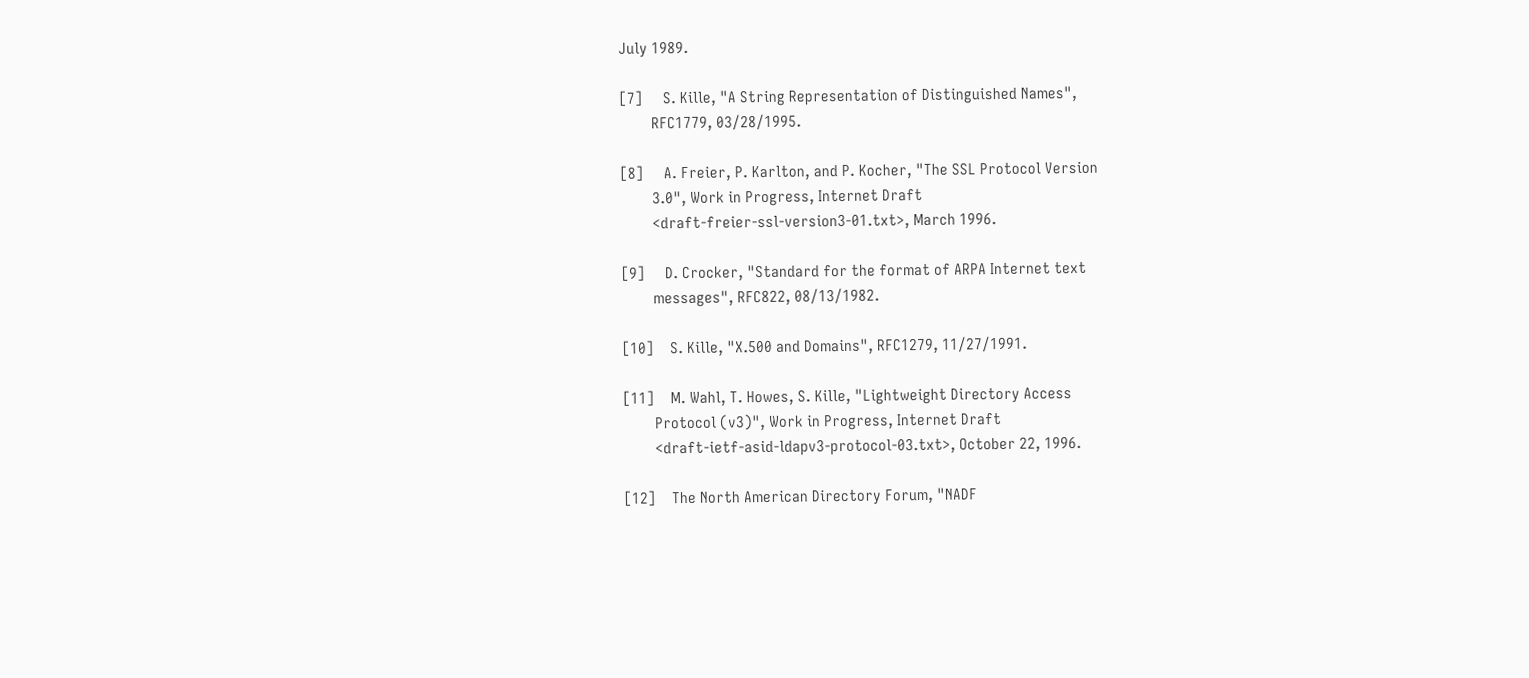July 1989.

[7]     S. Kille, "A String Representation of Distinguished Names",
        RFC1779, 03/28/1995.

[8]     A. Freier, P. Karlton, and P. Kocher, "The SSL Protocol Version
        3.0", Work in Progress, Internet Draft
        <draft-freier-ssl-version3-01.txt>, March 1996.

[9]     D. Crocker, "Standard for the format of ARPA Internet text
        messages", RFC822, 08/13/1982.

[10]    S. Kille, "X.500 and Domains", RFC1279, 11/27/1991.

[11]    M. Wahl, T. Howes, S. Kille, "Lightweight Directory Access
        Protocol (v3)", Work in Progress, Internet Draft
        <draft-ietf-asid-ldapv3-protocol-03.txt>, October 22, 1996.

[12]    The North American Directory Forum, "NADF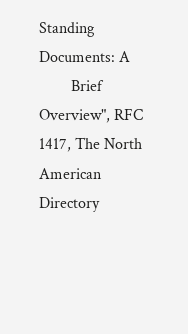Standing Documents: A
        Brief Overview", RFC 1417, The North American Directory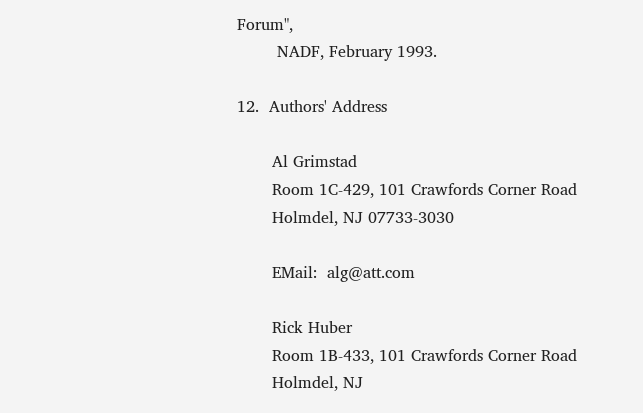Forum",
        NADF, February 1993.

12.  Authors' Address

       Al Grimstad
       Room 1C-429, 101 Crawfords Corner Road
       Holmdel, NJ 07733-3030

       EMail:  alg@att.com

       Rick Huber
       Room 1B-433, 101 Crawfords Corner Road
       Holmdel, NJ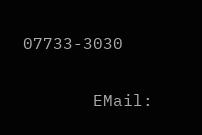07733-3030

       EMail: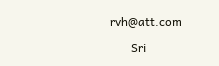rvh@att.com

       Sri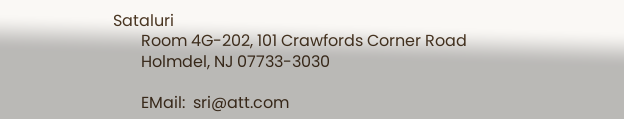Sataluri
       Room 4G-202, 101 Crawfords Corner Road
       Holmdel, NJ 07733-3030

       EMail:  sri@att.com